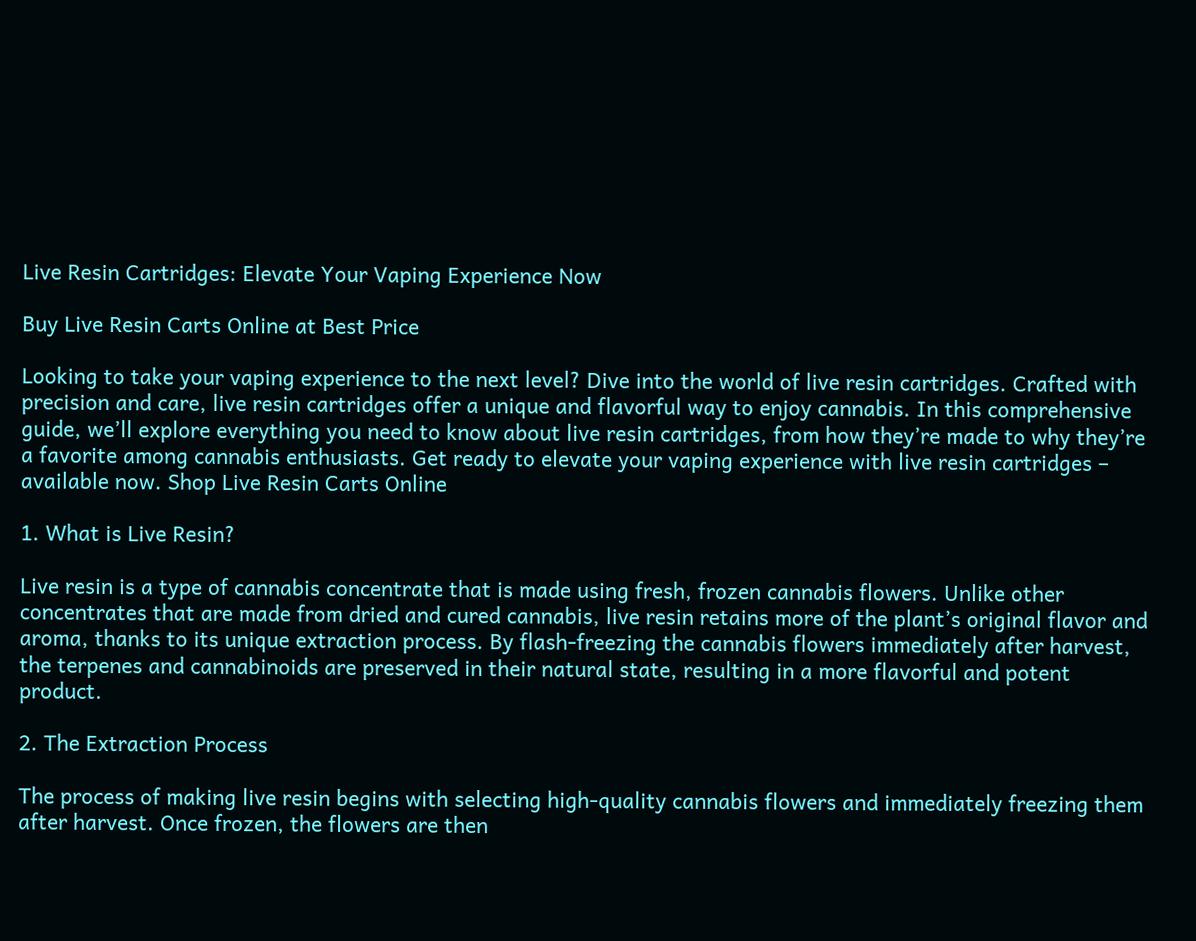Live Resin Cartridges: Elevate Your Vaping Experience Now

Buy Live Resin Carts Online at Best Price

Looking to take your vaping experience to the next level? Dive into the world of live resin cartridges. Crafted with precision and care, live resin cartridges offer a unique and flavorful way to enjoy cannabis. In this comprehensive guide, we’ll explore everything you need to know about live resin cartridges, from how they’re made to why they’re a favorite among cannabis enthusiasts. Get ready to elevate your vaping experience with live resin cartridges – available now. Shop Live Resin Carts Online

1. What is Live Resin?

Live resin is a type of cannabis concentrate that is made using fresh, frozen cannabis flowers. Unlike other concentrates that are made from dried and cured cannabis, live resin retains more of the plant’s original flavor and aroma, thanks to its unique extraction process. By flash-freezing the cannabis flowers immediately after harvest, the terpenes and cannabinoids are preserved in their natural state, resulting in a more flavorful and potent product.

2. The Extraction Process

The process of making live resin begins with selecting high-quality cannabis flowers and immediately freezing them after harvest. Once frozen, the flowers are then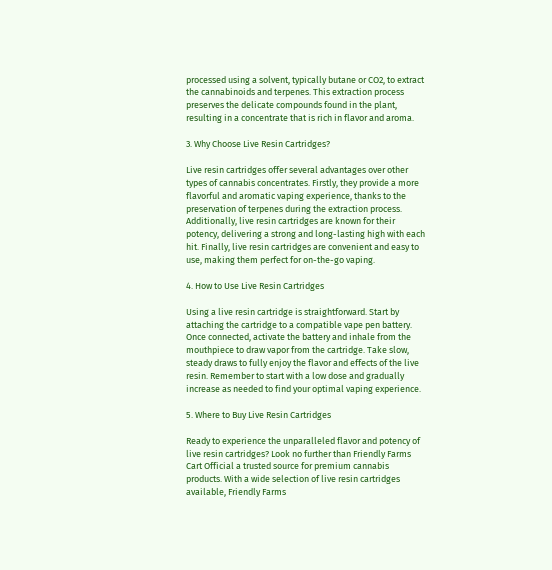processed using a solvent, typically butane or CO2, to extract the cannabinoids and terpenes. This extraction process preserves the delicate compounds found in the plant, resulting in a concentrate that is rich in flavor and aroma.

3. Why Choose Live Resin Cartridges?

Live resin cartridges offer several advantages over other types of cannabis concentrates. Firstly, they provide a more flavorful and aromatic vaping experience, thanks to the preservation of terpenes during the extraction process. Additionally, live resin cartridges are known for their potency, delivering a strong and long-lasting high with each hit. Finally, live resin cartridges are convenient and easy to use, making them perfect for on-the-go vaping.

4. How to Use Live Resin Cartridges

Using a live resin cartridge is straightforward. Start by attaching the cartridge to a compatible vape pen battery. Once connected, activate the battery and inhale from the mouthpiece to draw vapor from the cartridge. Take slow, steady draws to fully enjoy the flavor and effects of the live resin. Remember to start with a low dose and gradually increase as needed to find your optimal vaping experience.

5. Where to Buy Live Resin Cartridges

Ready to experience the unparalleled flavor and potency of live resin cartridges? Look no further than Friendly Farms Cart Official a trusted source for premium cannabis products. With a wide selection of live resin cartridges available, Friendly Farms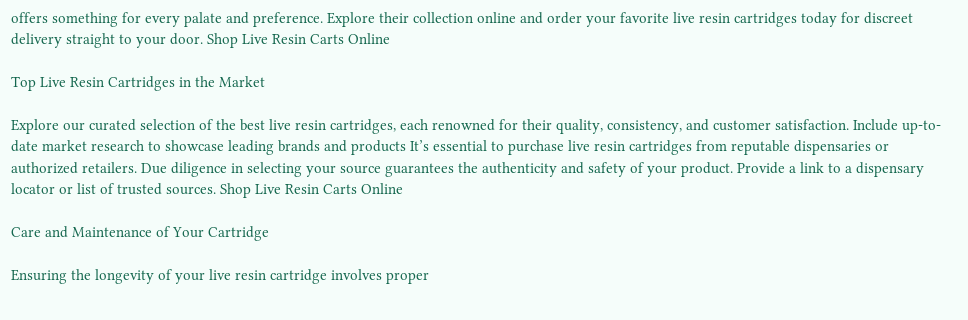offers something for every palate and preference. Explore their collection online and order your favorite live resin cartridges today for discreet delivery straight to your door. Shop Live Resin Carts Online

Top Live Resin Cartridges in the Market

Explore our curated selection of the best live resin cartridges, each renowned for their quality, consistency, and customer satisfaction. Include up-to-date market research to showcase leading brands and products It’s essential to purchase live resin cartridges from reputable dispensaries or authorized retailers. Due diligence in selecting your source guarantees the authenticity and safety of your product. Provide a link to a dispensary locator or list of trusted sources. Shop Live Resin Carts Online

Care and Maintenance of Your Cartridge

Ensuring the longevity of your live resin cartridge involves proper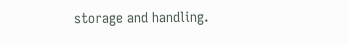storage and handling.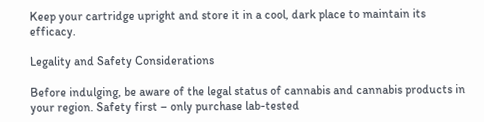Keep your cartridge upright and store it in a cool, dark place to maintain its efficacy.

Legality and Safety Considerations

Before indulging, be aware of the legal status of cannabis and cannabis products in your region. Safety first – only purchase lab-tested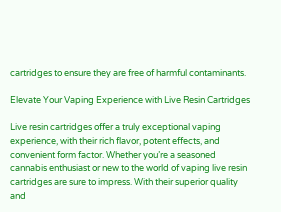cartridges to ensure they are free of harmful contaminants.

Elevate Your Vaping Experience with Live Resin Cartridges

Live resin cartridges offer a truly exceptional vaping experience, with their rich flavor, potent effects, and convenient form factor. Whether you’re a seasoned cannabis enthusiast or new to the world of vaping live resin cartridges are sure to impress. With their superior quality and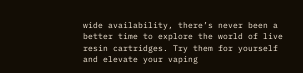wide availability, there’s never been a better time to explore the world of live resin cartridges. Try them for yourself and elevate your vaping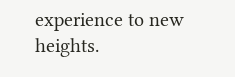experience to new heights.